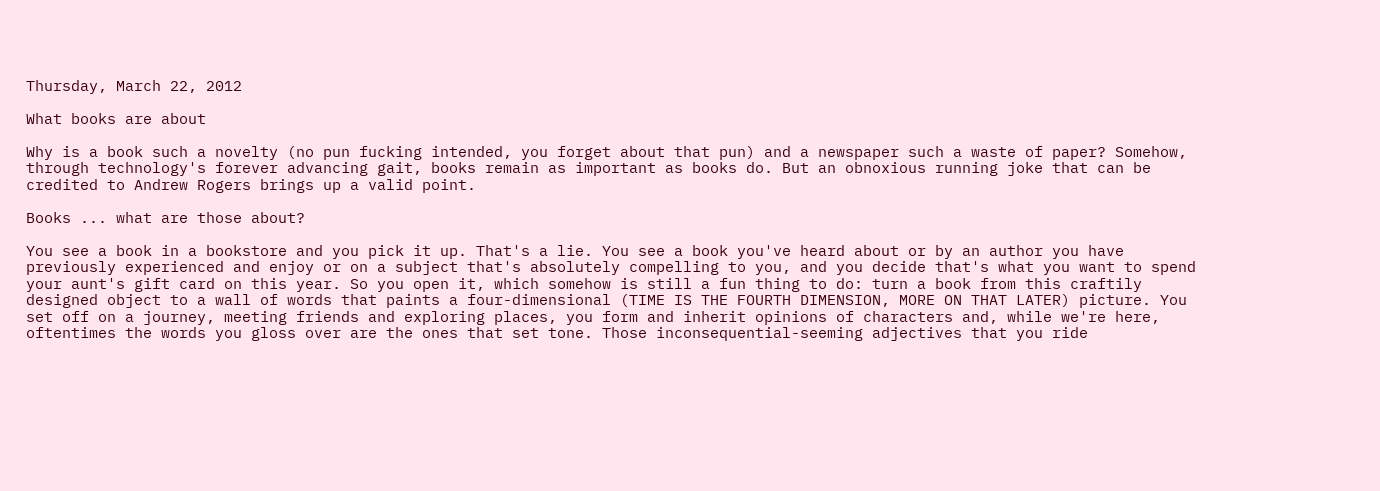Thursday, March 22, 2012

What books are about

Why is a book such a novelty (no pun fucking intended, you forget about that pun) and a newspaper such a waste of paper? Somehow, through technology's forever advancing gait, books remain as important as books do. But an obnoxious running joke that can be credited to Andrew Rogers brings up a valid point.

Books ... what are those about?

You see a book in a bookstore and you pick it up. That's a lie. You see a book you've heard about or by an author you have previously experienced and enjoy or on a subject that's absolutely compelling to you, and you decide that's what you want to spend your aunt's gift card on this year. So you open it, which somehow is still a fun thing to do: turn a book from this craftily designed object to a wall of words that paints a four-dimensional (TIME IS THE FOURTH DIMENSION, MORE ON THAT LATER) picture. You set off on a journey, meeting friends and exploring places, you form and inherit opinions of characters and, while we're here, oftentimes the words you gloss over are the ones that set tone. Those inconsequential-seeming adjectives that you ride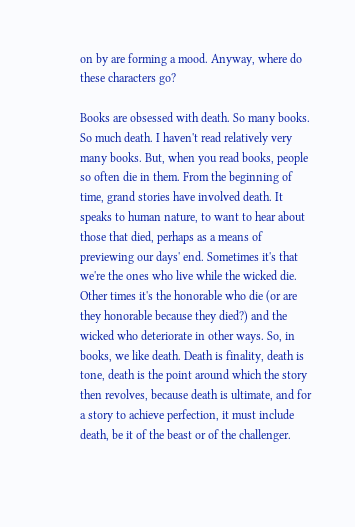on by are forming a mood. Anyway, where do these characters go?

Books are obsessed with death. So many books. So much death. I haven't read relatively very many books. But, when you read books, people so often die in them. From the beginning of time, grand stories have involved death. It speaks to human nature, to want to hear about those that died, perhaps as a means of previewing our days' end. Sometimes it's that we're the ones who live while the wicked die. Other times it's the honorable who die (or are they honorable because they died?) and the wicked who deteriorate in other ways. So, in books, we like death. Death is finality, death is tone, death is the point around which the story then revolves, because death is ultimate, and for a story to achieve perfection, it must include death, be it of the beast or of the challenger.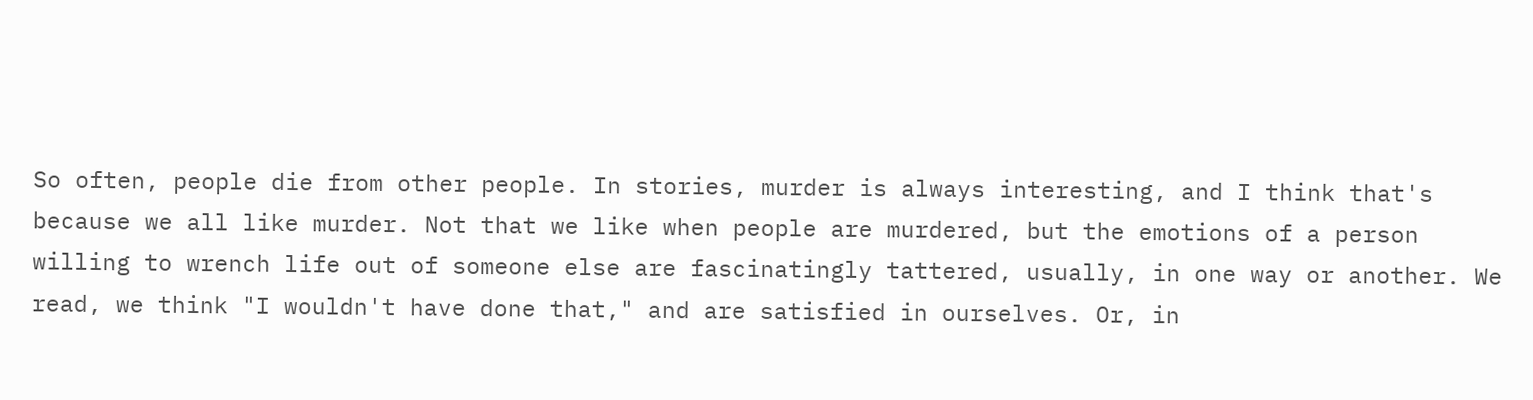So often, people die from other people. In stories, murder is always interesting, and I think that's because we all like murder. Not that we like when people are murdered, but the emotions of a person willing to wrench life out of someone else are fascinatingly tattered, usually, in one way or another. We read, we think "I wouldn't have done that," and are satisfied in ourselves. Or, in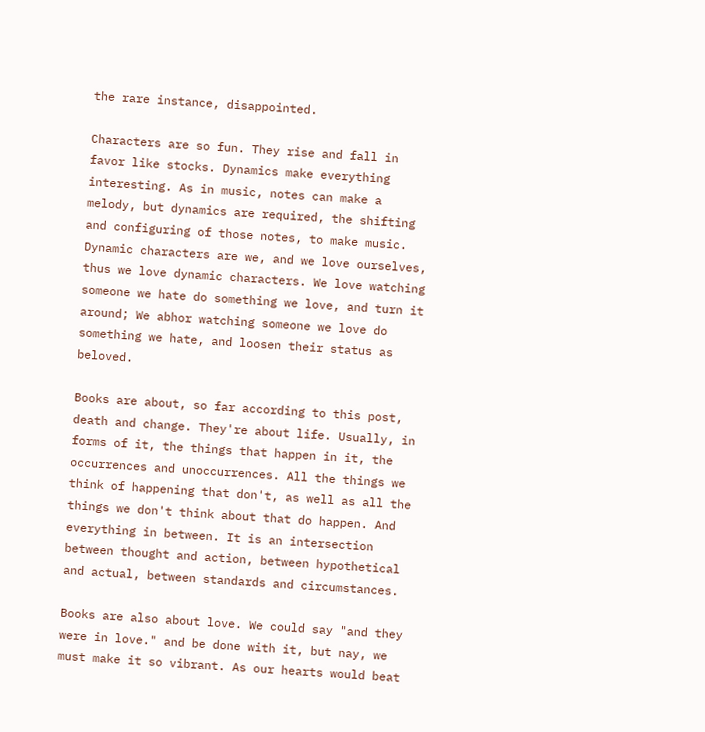the rare instance, disappointed.

Characters are so fun. They rise and fall in favor like stocks. Dynamics make everything interesting. As in music, notes can make a melody, but dynamics are required, the shifting and configuring of those notes, to make music. Dynamic characters are we, and we love ourselves, thus we love dynamic characters. We love watching someone we hate do something we love, and turn it around; We abhor watching someone we love do something we hate, and loosen their status as beloved.

Books are about, so far according to this post, death and change. They're about life. Usually, in forms of it, the things that happen in it, the occurrences and unoccurrences. All the things we think of happening that don't, as well as all the things we don't think about that do happen. And everything in between. It is an intersection between thought and action, between hypothetical and actual, between standards and circumstances.

Books are also about love. We could say "and they were in love." and be done with it, but nay, we must make it so vibrant. As our hearts would beat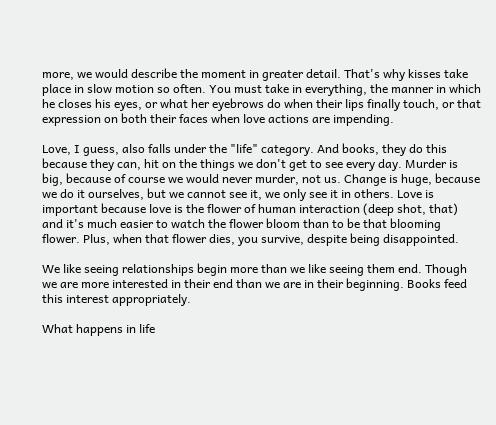more, we would describe the moment in greater detail. That's why kisses take place in slow motion so often. You must take in everything, the manner in which he closes his eyes, or what her eyebrows do when their lips finally touch, or that expression on both their faces when love actions are impending.

Love, I guess, also falls under the "life" category. And books, they do this because they can, hit on the things we don't get to see every day. Murder is big, because of course we would never murder, not us. Change is huge, because we do it ourselves, but we cannot see it, we only see it in others. Love is important because love is the flower of human interaction (deep shot, that) and it's much easier to watch the flower bloom than to be that blooming flower. Plus, when that flower dies, you survive, despite being disappointed.

We like seeing relationships begin more than we like seeing them end. Though we are more interested in their end than we are in their beginning. Books feed this interest appropriately.

What happens in life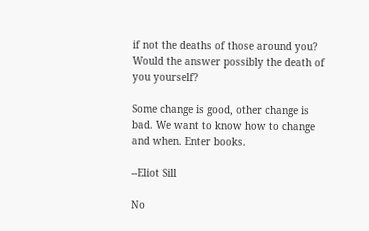if not the deaths of those around you? Would the answer possibly the death of you yourself?

Some change is good, other change is bad. We want to know how to change and when. Enter books.

--Eliot Sill

No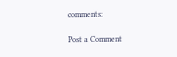comments:

Post a Comment